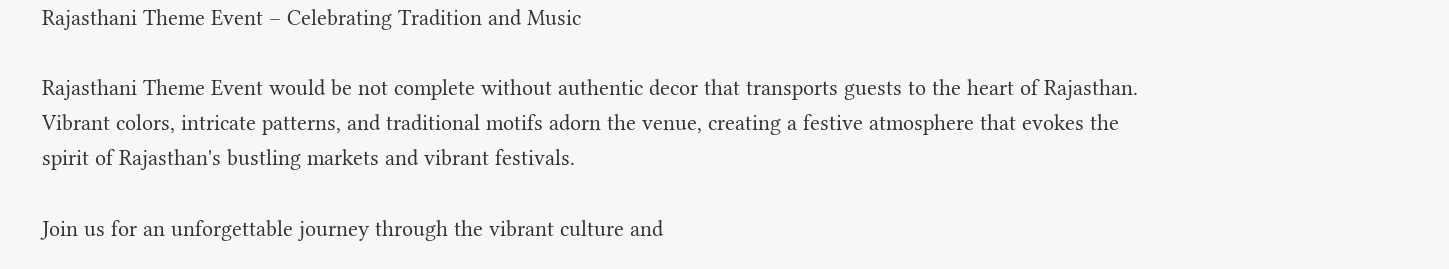Rajasthani Theme Event – Celebrating Tradition and Music

Rajasthani Theme Event would be not complete without authentic decor that transports guests to the heart of Rajasthan. Vibrant colors, intricate patterns, and traditional motifs adorn the venue, creating a festive atmosphere that evokes the spirit of Rajasthan's bustling markets and vibrant festivals.

Join us for an unforgettable journey through the vibrant culture and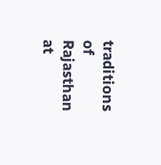traditions of Rajasthan at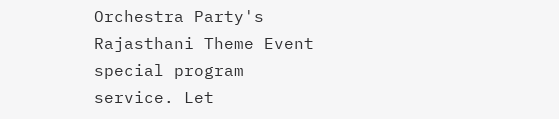Orchestra Party's Rajasthani Theme Event special program service. Let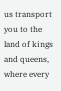us transport you to the land of kings and queens, where every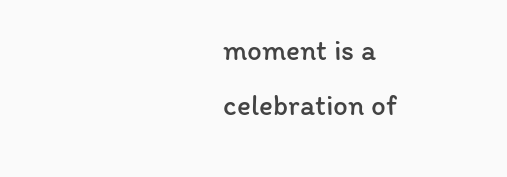moment is a celebration of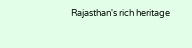Rajasthan's rich heritage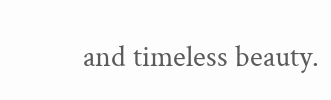and timeless beauty.